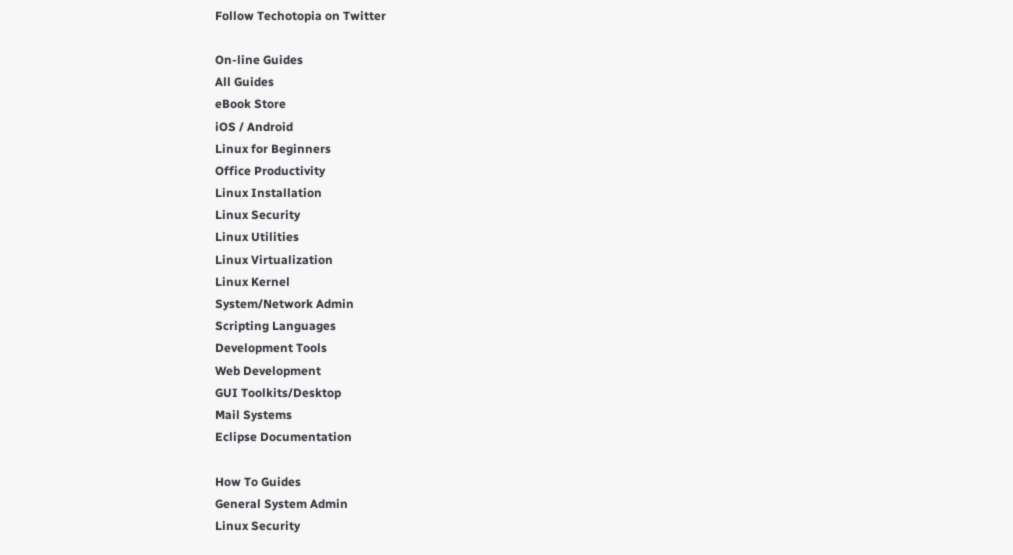Follow Techotopia on Twitter

On-line Guides
All Guides
eBook Store
iOS / Android
Linux for Beginners
Office Productivity
Linux Installation
Linux Security
Linux Utilities
Linux Virtualization
Linux Kernel
System/Network Admin
Scripting Languages
Development Tools
Web Development
GUI Toolkits/Desktop
Mail Systems
Eclipse Documentation

How To Guides
General System Admin
Linux Security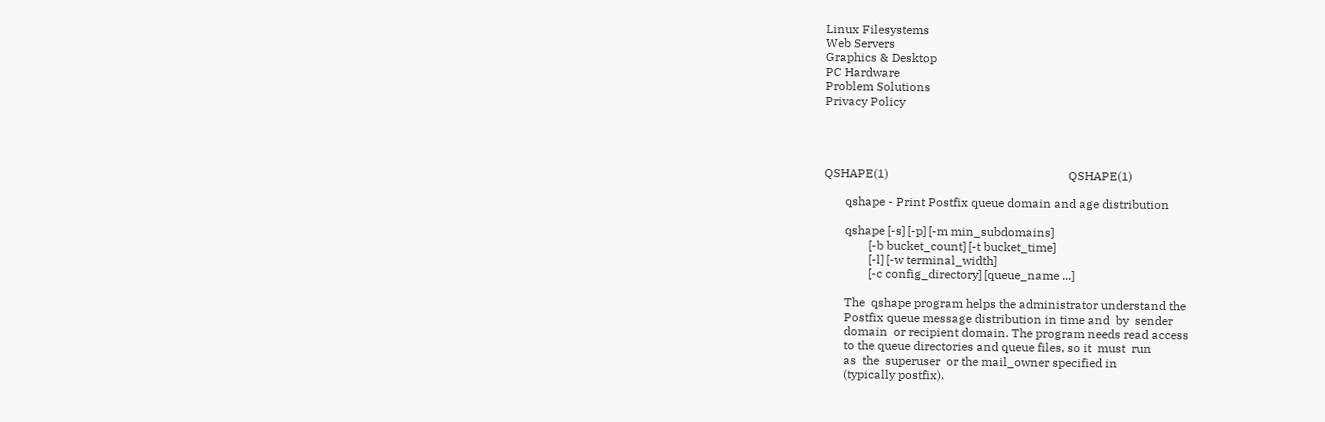Linux Filesystems
Web Servers
Graphics & Desktop
PC Hardware
Problem Solutions
Privacy Policy




QSHAPE(1)                                                            QSHAPE(1)

       qshape - Print Postfix queue domain and age distribution

       qshape [-s] [-p] [-m min_subdomains]
               [-b bucket_count] [-t bucket_time]
               [-l] [-w terminal_width]
               [-c config_directory] [queue_name ...]

       The  qshape program helps the administrator understand the
       Postfix queue message distribution in time and  by  sender
       domain  or recipient domain. The program needs read access
       to the queue directories and queue files, so it  must  run
       as  the  superuser  or the mail_owner specified in
       (typically postfix).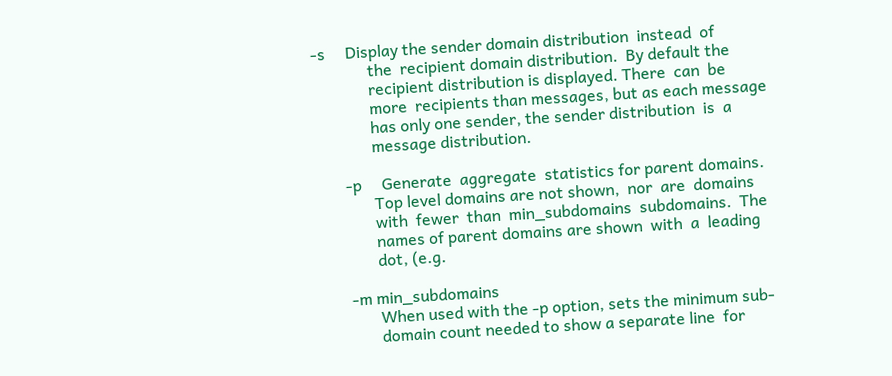-s     Display the sender domain distribution  instead  of
              the  recipient domain distribution.  By default the
              recipient distribution is displayed. There  can  be
              more  recipients than messages, but as each message
              has only one sender, the sender distribution  is  a
              message distribution.

       -p     Generate  aggregate  statistics for parent domains.
              Top level domains are not shown,  nor  are  domains
              with  fewer  than  min_subdomains  subdomains.  The
              names of parent domains are shown  with  a  leading
              dot, (e.g.

       -m min_subdomains
              When used with the -p option, sets the minimum sub-
              domain count needed to show a separate line  for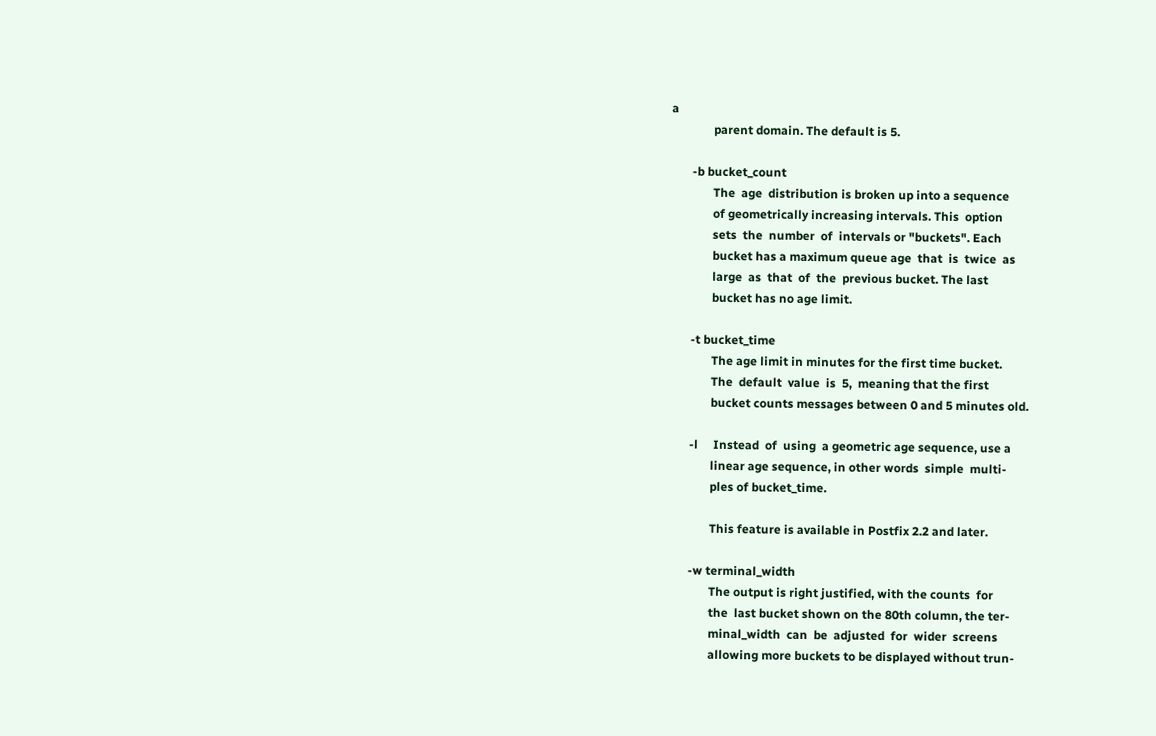a
              parent domain. The default is 5.

       -b bucket_count
              The  age  distribution is broken up into a sequence
              of geometrically increasing intervals. This  option
              sets  the  number  of  intervals or "buckets". Each
              bucket has a maximum queue age  that  is  twice  as
              large  as  that  of  the  previous bucket. The last
              bucket has no age limit.

       -t bucket_time
              The age limit in minutes for the first time bucket.
              The  default  value  is  5,  meaning that the first
              bucket counts messages between 0 and 5 minutes old.

       -l     Instead  of  using  a geometric age sequence, use a
              linear age sequence, in other words  simple  multi-
              ples of bucket_time.

              This feature is available in Postfix 2.2 and later.

       -w terminal_width
              The output is right justified, with the counts  for
              the  last bucket shown on the 80th column, the ter-
              minal_width  can  be  adjusted  for  wider  screens
              allowing more buckets to be displayed without trun-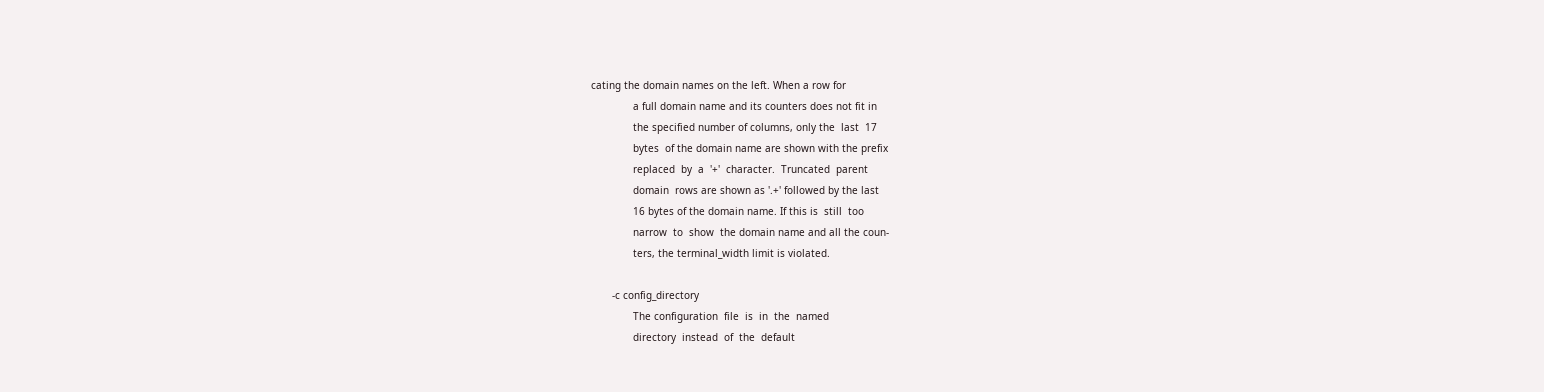cating the domain names on the left. When a row for
              a full domain name and its counters does not fit in
              the specified number of columns, only the  last  17
              bytes  of the domain name are shown with the prefix
              replaced  by  a  '+'  character.  Truncated  parent
              domain  rows are shown as '.+' followed by the last
              16 bytes of the domain name. If this is  still  too
              narrow  to  show  the domain name and all the coun-
              ters, the terminal_width limit is violated.

       -c config_directory
              The configuration  file  is  in  the  named
              directory  instead  of  the  default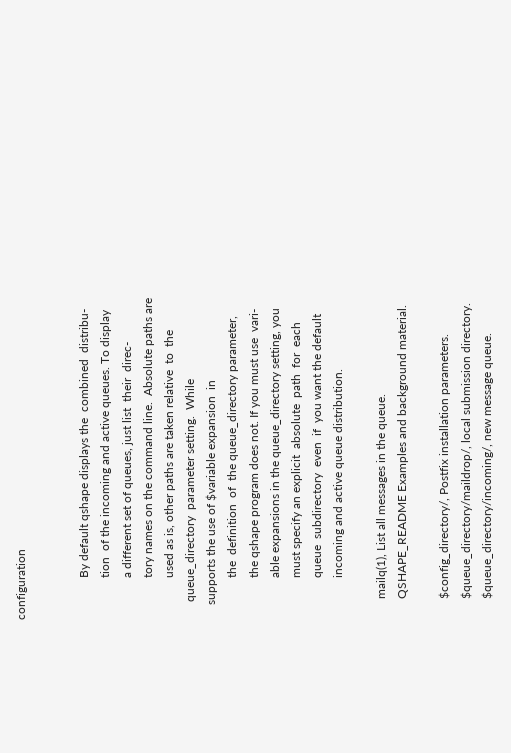configuration


              By default qshape displays the  combined  distribu-
              tion  of the incoming and active queues. To display
              a different set of queues, just list  their  direc-
              tory names on the command line.  Absolute paths are
              used as is, other paths are taken relative  to  the
      queue_directory  parameter setting.  While
     supports the use of $variable expansion  in
              the  definition  of  the queue_directory parameter,
              the qshape program does not. If you must use  vari-
              able expansions in the queue_directory setting, you
              must specify an explicit  absolute  path  for  each
              queue  subdirectory  even  if  you want the default
              incoming and active queue distribution.

       mailq(1), List all messages in the queue.
       QSHAPE_README Examples and background material.

       $config_directory/, Postfix installation parameters.
       $queue_directory/maildrop/, local submission directory.
       $queue_directory/incoming/, new message queue.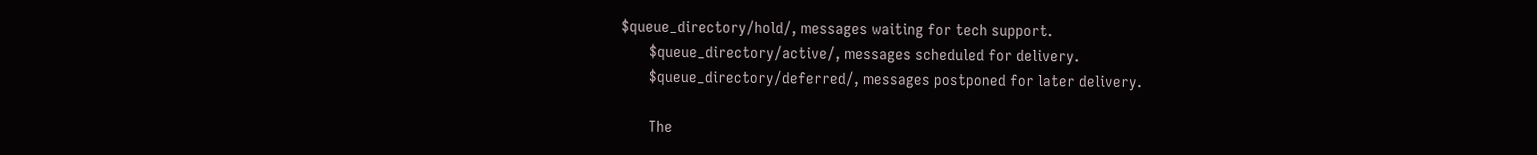$queue_directory/hold/, messages waiting for tech support.
       $queue_directory/active/, messages scheduled for delivery.
       $queue_directory/deferred/, messages postponed for later delivery.

       The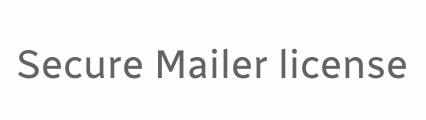Secure Mailer license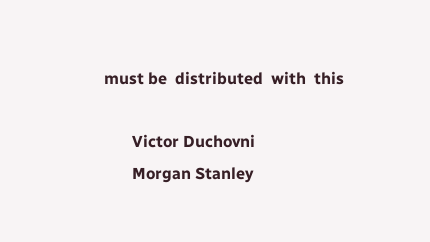must be  distributed  with  this

       Victor Duchovni
       Morgan Stanley